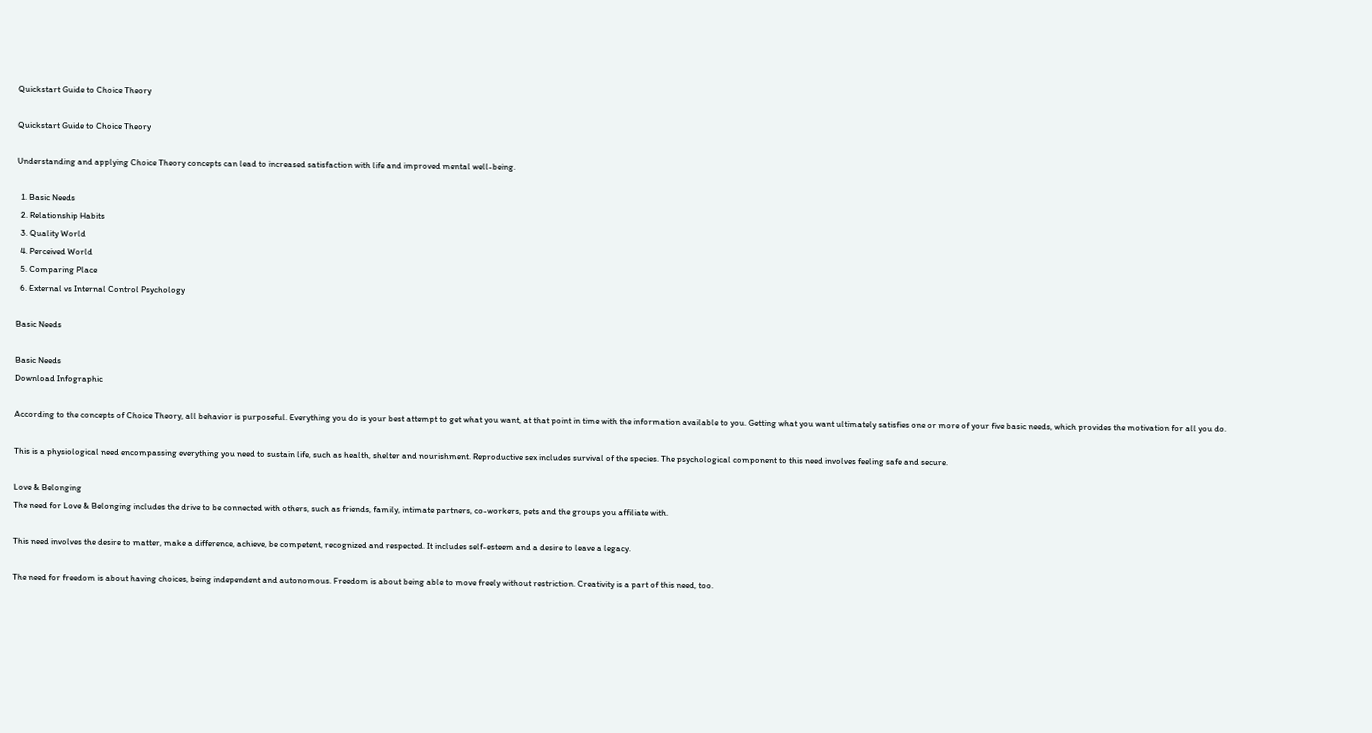Quickstart Guide to Choice Theory

Quickstart Guide to Choice Theory

Understanding and applying Choice Theory concepts can lead to increased satisfaction with life and improved mental well-being.

  1. Basic Needs
  2. Relationship Habits
  3. Quality World
  4. Perceived World
  5. Comparing Place
  6. External vs Internal Control Psychology

Basic Needs

Basic Needs
Download Infographic

According to the concepts of Choice Theory, all behavior is purposeful. Everything you do is your best attempt to get what you want, at that point in time with the information available to you. Getting what you want ultimately satisfies one or more of your five basic needs, which provides the motivation for all you do.

This is a physiological need encompassing everything you need to sustain life, such as health, shelter and nourishment. Reproductive sex includes survival of the species. The psychological component to this need involves feeling safe and secure.

Love & Belonging
The need for Love & Belonging includes the drive to be connected with others, such as friends, family, intimate partners, co-workers, pets and the groups you affiliate with.

This need involves the desire to matter, make a difference, achieve, be competent, recognized and respected. It includes self-esteem and a desire to leave a legacy.

The need for freedom is about having choices, being independent and autonomous. Freedom is about being able to move freely without restriction. Creativity is a part of this need, too.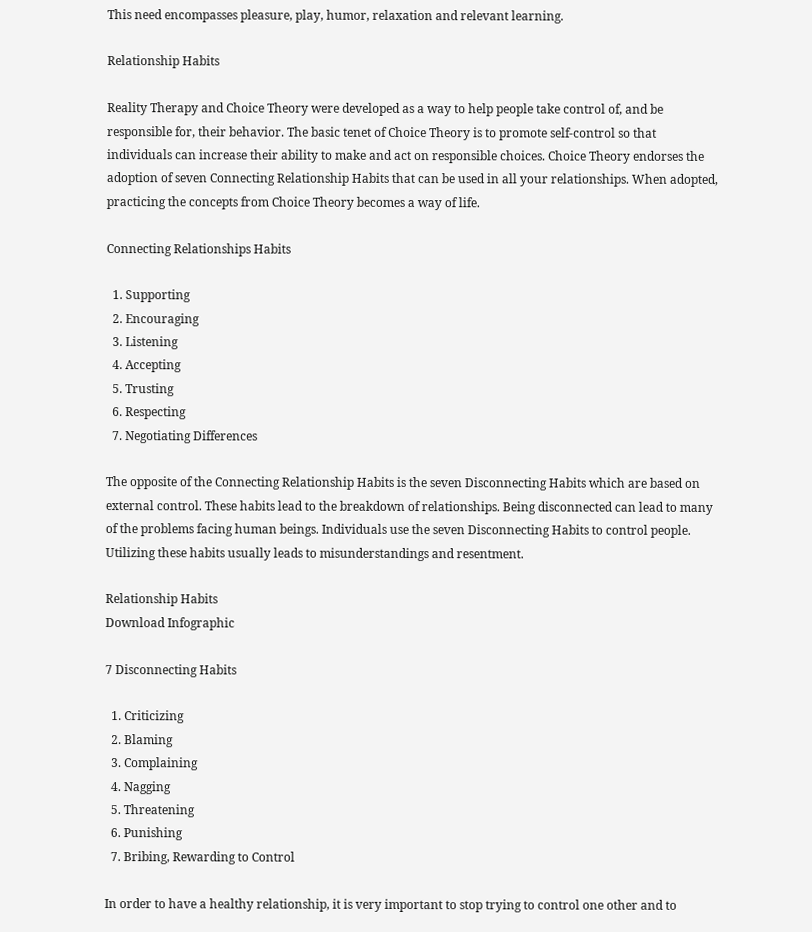This need encompasses pleasure, play, humor, relaxation and relevant learning.

Relationship Habits

Reality Therapy and Choice Theory were developed as a way to help people take control of, and be responsible for, their behavior. The basic tenet of Choice Theory is to promote self-control so that individuals can increase their ability to make and act on responsible choices. Choice Theory endorses the adoption of seven Connecting Relationship Habits that can be used in all your relationships. When adopted, practicing the concepts from Choice Theory becomes a way of life.

Connecting Relationships Habits

  1. Supporting
  2. Encouraging
  3. Listening
  4. Accepting
  5. Trusting
  6. Respecting
  7. Negotiating Differences

The opposite of the Connecting Relationship Habits is the seven Disconnecting Habits which are based on external control. These habits lead to the breakdown of relationships. Being disconnected can lead to many of the problems facing human beings. Individuals use the seven Disconnecting Habits to control people. Utilizing these habits usually leads to misunderstandings and resentment.

Relationship Habits
Download Infographic

7 Disconnecting Habits

  1. Criticizing
  2. Blaming
  3. Complaining
  4. Nagging
  5. Threatening
  6. Punishing
  7. Bribing, Rewarding to Control

In order to have a healthy relationship, it is very important to stop trying to control one other and to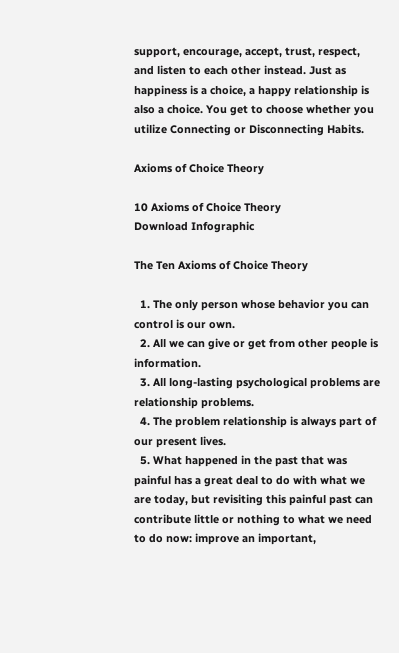support, encourage, accept, trust, respect, and listen to each other instead. Just as happiness is a choice, a happy relationship is also a choice. You get to choose whether you utilize Connecting or Disconnecting Habits.

Axioms of Choice Theory

10 Axioms of Choice Theory
Download Infographic

The Ten Axioms of Choice Theory

  1. The only person whose behavior you can control is our own.
  2. All we can give or get from other people is information.
  3. All long-lasting psychological problems are relationship problems.
  4. The problem relationship is always part of our present lives.
  5. What happened in the past that was painful has a great deal to do with what we are today, but revisiting this painful past can contribute little or nothing to what we need to do now: improve an important,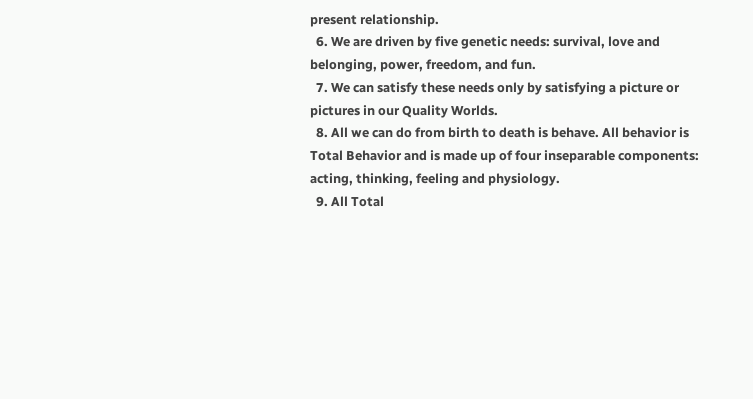present relationship.
  6. We are driven by five genetic needs: survival, love and belonging, power, freedom, and fun.
  7. We can satisfy these needs only by satisfying a picture or pictures in our Quality Worlds.
  8. All we can do from birth to death is behave. All behavior is Total Behavior and is made up of four inseparable components: acting, thinking, feeling and physiology.
  9. All Total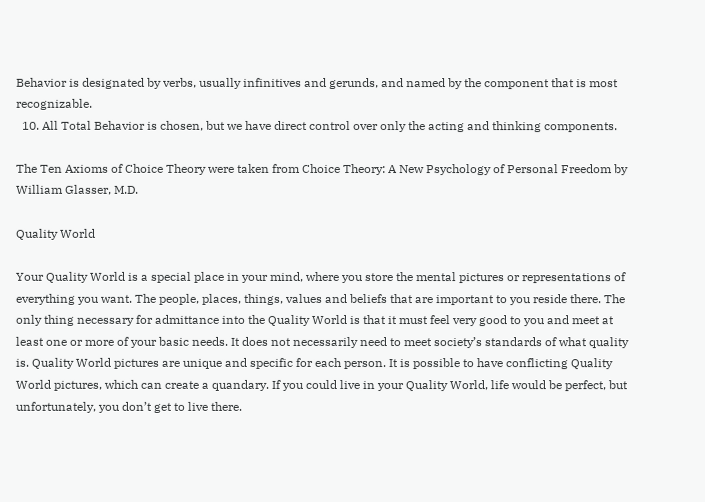Behavior is designated by verbs, usually infinitives and gerunds, and named by the component that is most recognizable.
  10. All Total Behavior is chosen, but we have direct control over only the acting and thinking components.

The Ten Axioms of Choice Theory were taken from Choice Theory: A New Psychology of Personal Freedom by William Glasser, M.D.

Quality World

Your Quality World is a special place in your mind, where you store the mental pictures or representations of everything you want. The people, places, things, values and beliefs that are important to you reside there. The only thing necessary for admittance into the Quality World is that it must feel very good to you and meet at least one or more of your basic needs. It does not necessarily need to meet society’s standards of what quality is. Quality World pictures are unique and specific for each person. It is possible to have conflicting Quality World pictures, which can create a quandary. If you could live in your Quality World, life would be perfect, but unfortunately, you don’t get to live there.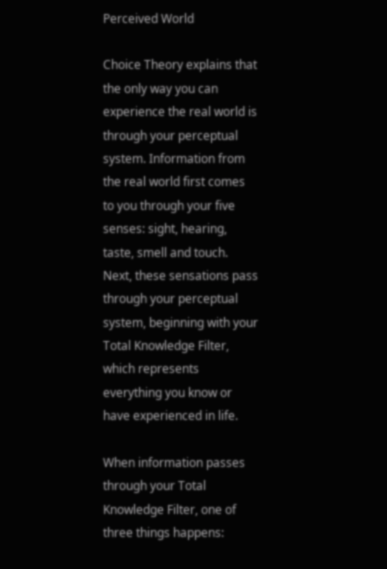Perceived World

Choice Theory explains that the only way you can experience the real world is through your perceptual system. Information from the real world first comes to you through your five senses: sight, hearing, taste, smell and touch. Next, these sensations pass through your perceptual system, beginning with your Total Knowledge Filter, which represents everything you know or have experienced in life.

When information passes through your Total Knowledge Filter, one of three things happens: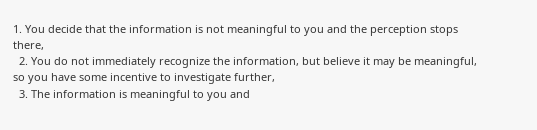1. You decide that the information is not meaningful to you and the perception stops there,
  2. You do not immediately recognize the information, but believe it may be meaningful, so you have some incentive to investigate further,
  3. The information is meaningful to you and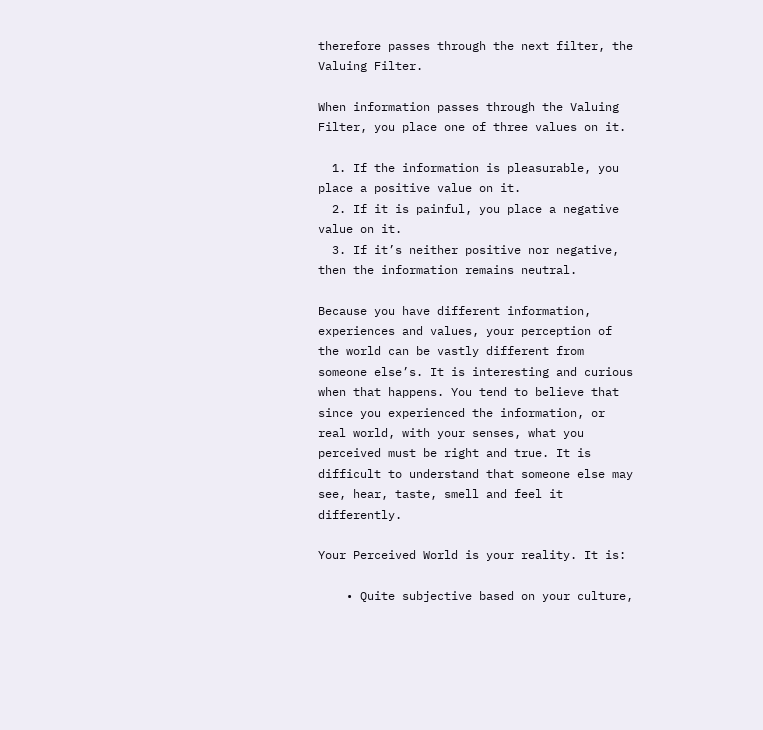therefore passes through the next filter, the Valuing Filter.

When information passes through the Valuing Filter, you place one of three values on it.

  1. If the information is pleasurable, you place a positive value on it.
  2. If it is painful, you place a negative value on it.
  3. If it’s neither positive nor negative, then the information remains neutral.

Because you have different information, experiences and values, your perception of the world can be vastly different from someone else’s. It is interesting and curious when that happens. You tend to believe that since you experienced the information, or real world, with your senses, what you perceived must be right and true. It is difficult to understand that someone else may see, hear, taste, smell and feel it differently.

Your Perceived World is your reality. It is:

    • Quite subjective based on your culture,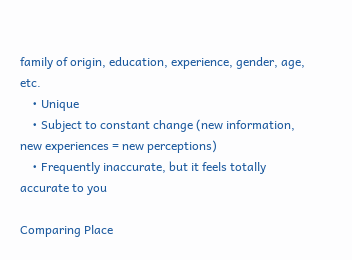family of origin, education, experience, gender, age, etc.
    • Unique
    • Subject to constant change (new information, new experiences = new perceptions)
    • Frequently inaccurate, but it feels totally accurate to you

Comparing Place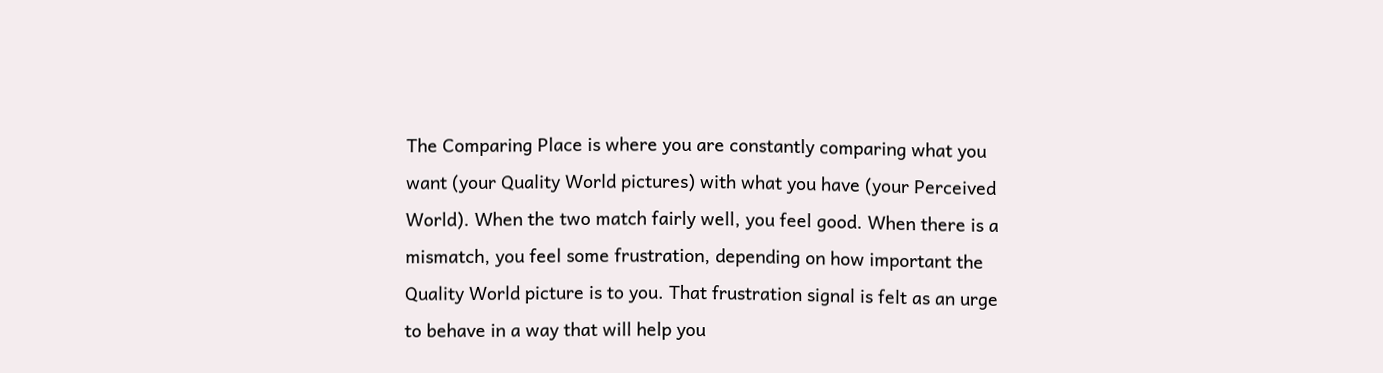The Comparing Place is where you are constantly comparing what you want (your Quality World pictures) with what you have (your Perceived World). When the two match fairly well, you feel good. When there is a mismatch, you feel some frustration, depending on how important the Quality World picture is to you. That frustration signal is felt as an urge to behave in a way that will help you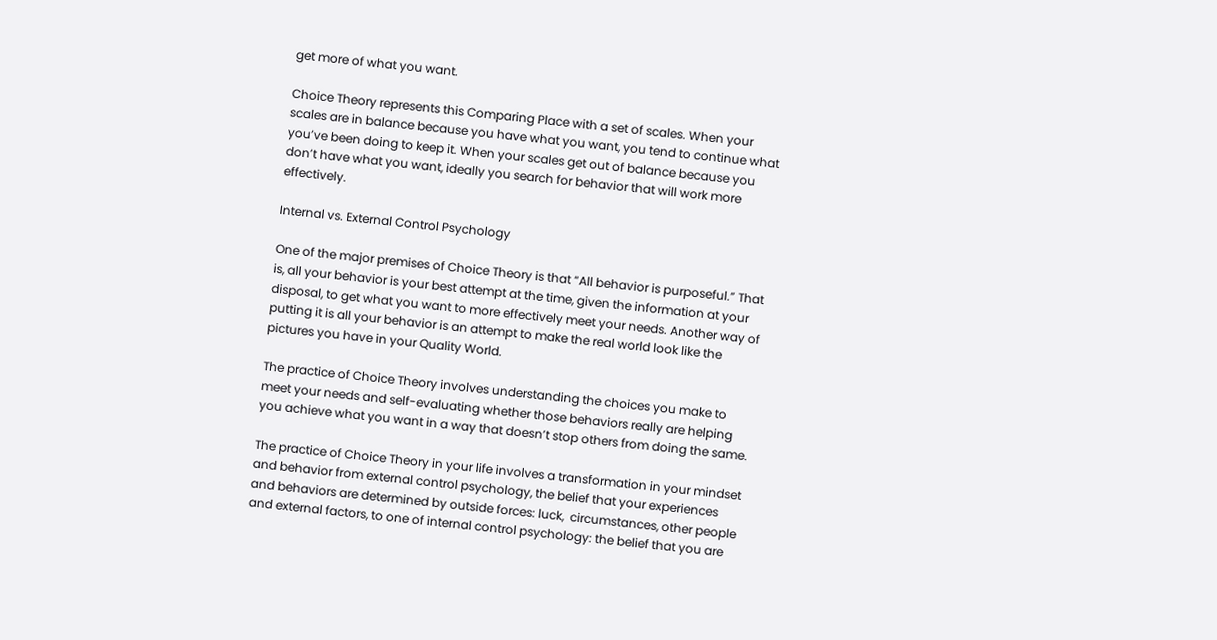get more of what you want.

Choice Theory represents this Comparing Place with a set of scales. When your scales are in balance because you have what you want, you tend to continue what you’ve been doing to keep it. When your scales get out of balance because you don’t have what you want, ideally you search for behavior that will work more effectively.

Internal vs. External Control Psychology

One of the major premises of Choice Theory is that “All behavior is purposeful.” That is, all your behavior is your best attempt at the time, given the information at your disposal, to get what you want to more effectively meet your needs. Another way of putting it is all your behavior is an attempt to make the real world look like the pictures you have in your Quality World.

The practice of Choice Theory involves understanding the choices you make to meet your needs and self-evaluating whether those behaviors really are helping you achieve what you want in a way that doesn’t stop others from doing the same.

The practice of Choice Theory in your life involves a transformation in your mindset and behavior from external control psychology, the belief that your experiences and behaviors are determined by outside forces: luck,  circumstances, other people and external factors, to one of internal control psychology: the belief that you are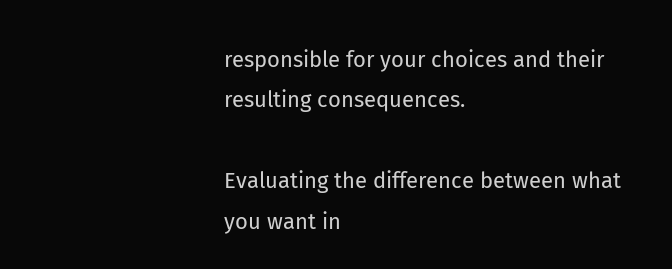responsible for your choices and their resulting consequences.

Evaluating the difference between what you want in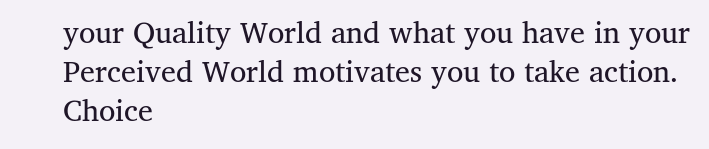your Quality World and what you have in your Perceived World motivates you to take action. Choice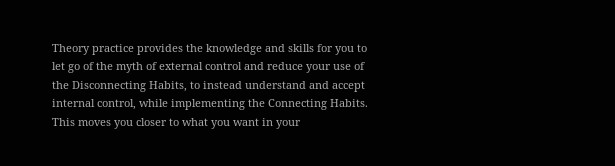Theory practice provides the knowledge and skills for you to let go of the myth of external control and reduce your use of the Disconnecting Habits, to instead understand and accept internal control, while implementing the Connecting Habits. This moves you closer to what you want in your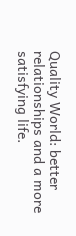Quality World: better relationships and a more satisfying life.